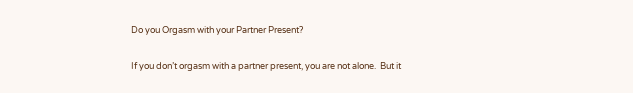Do you Orgasm with your Partner Present?

If you don’t orgasm with a partner present, you are not alone.  But it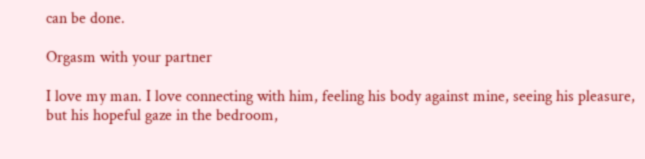can be done.

Orgasm with your partner

I love my man. I love connecting with him, feeling his body against mine, seeing his pleasure, but his hopeful gaze in the bedroom,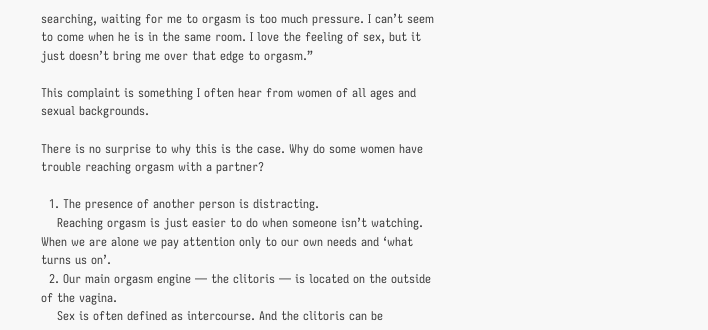searching, waiting for me to orgasm is too much pressure. I can’t seem to come when he is in the same room. I love the feeling of sex, but it just doesn’t bring me over that edge to orgasm.”

This complaint is something I often hear from women of all ages and sexual backgrounds.

There is no surprise to why this is the case. Why do some women have trouble reaching orgasm with a partner?

  1. The presence of another person is distracting.
    Reaching orgasm is just easier to do when someone isn’t watching. When we are alone we pay attention only to our own needs and ‘what turns us on’.
  2. Our main orgasm engine — the clitoris — is located on the outside of the vagina.
    Sex is often defined as intercourse. And the clitoris can be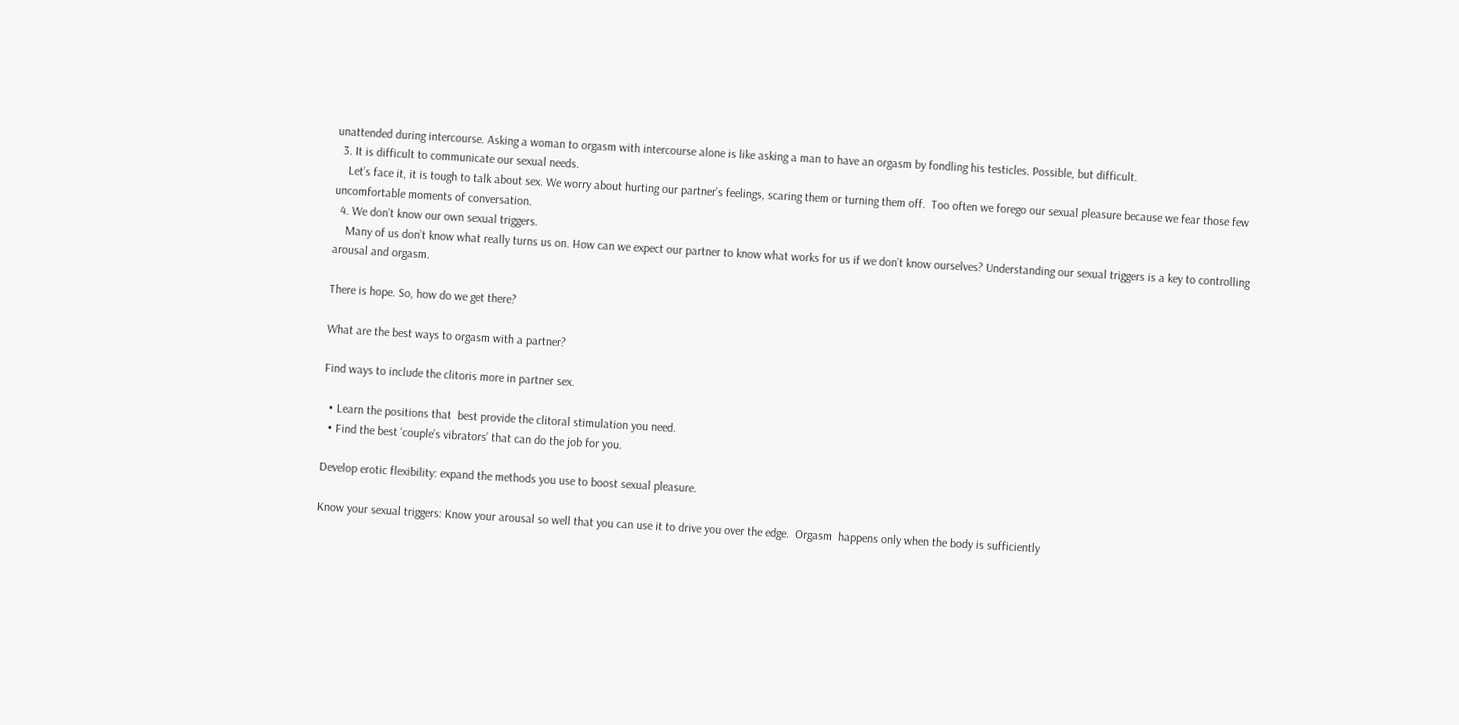unattended during intercourse. Asking a woman to orgasm with intercourse alone is like asking a man to have an orgasm by fondling his testicles. Possible, but difficult.
  3. It is difficult to communicate our sexual needs.
    Let’s face it, it is tough to talk about sex. We worry about hurting our partner’s feelings, scaring them or turning them off.  Too often we forego our sexual pleasure because we fear those few uncomfortable moments of conversation.
  4. We don’t know our own sexual triggers.
    Many of us don’t know what really turns us on. How can we expect our partner to know what works for us if we don’t know ourselves? Understanding our sexual triggers is a key to controlling arousal and orgasm.

There is hope. So, how do we get there?

What are the best ways to orgasm with a partner?

Find ways to include the clitoris more in partner sex.

  • Learn the positions that  best provide the clitoral stimulation you need.
  • Find the best ‘couple’s vibrators’ that can do the job for you.

Develop erotic flexibility: expand the methods you use to boost sexual pleasure.

Know your sexual triggers: Know your arousal so well that you can use it to drive you over the edge.  Orgasm  happens only when the body is sufficiently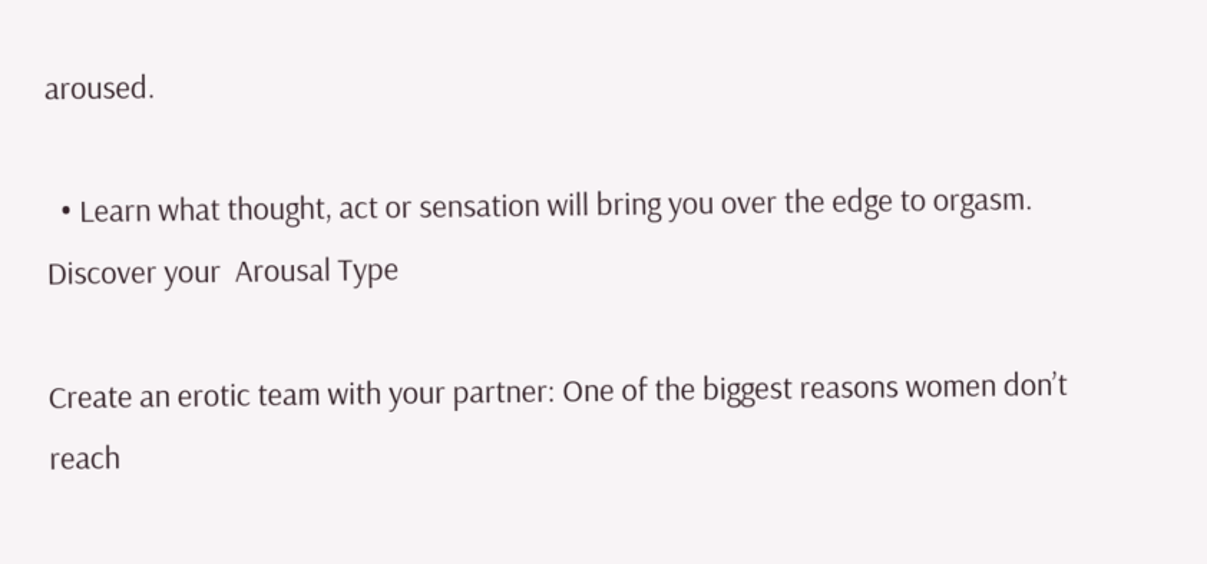aroused.

  • Learn what thought, act or sensation will bring you over the edge to orgasm.  Discover your  Arousal Type

Create an erotic team with your partner: One of the biggest reasons women don’t reach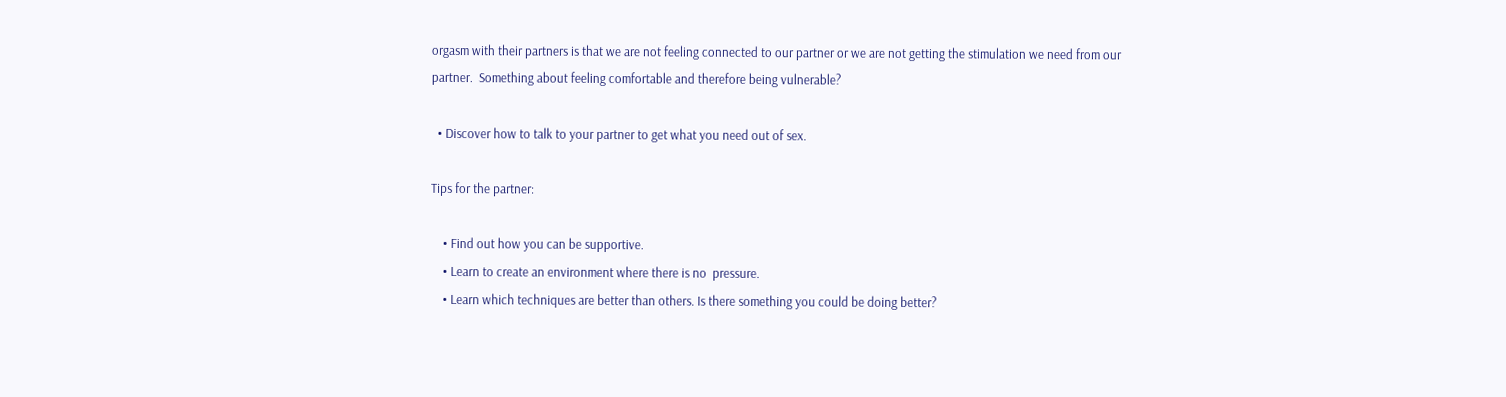orgasm with their partners is that we are not feeling connected to our partner or we are not getting the stimulation we need from our  partner.  Something about feeling comfortable and therefore being vulnerable?

  • Discover how to talk to your partner to get what you need out of sex.

Tips for the partner:

    • Find out how you can be supportive.
    • Learn to create an environment where there is no  pressure.
    • Learn which techniques are better than others. Is there something you could be doing better?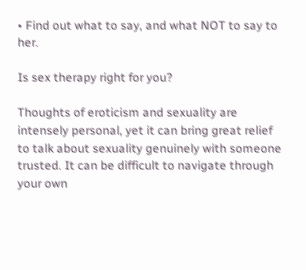• Find out what to say, and what NOT to say to her.

Is sex therapy right for you?

Thoughts of eroticism and sexuality are intensely personal, yet it can bring great relief to talk about sexuality genuinely with someone trusted. It can be difficult to navigate through your own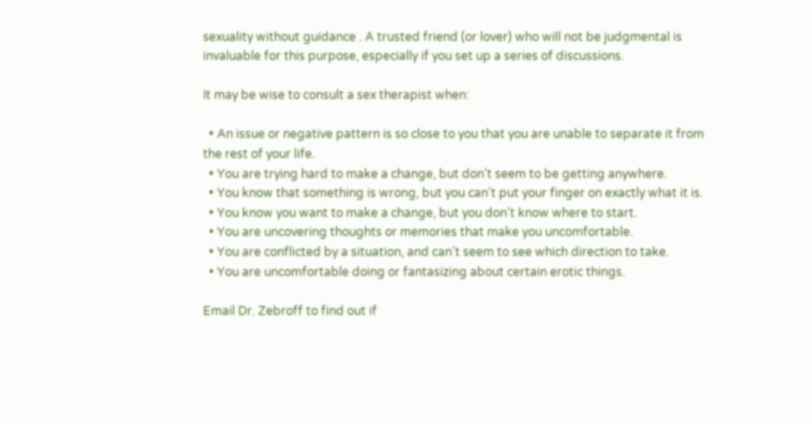sexuality without guidance . A trusted friend (or lover) who will not be judgmental is invaluable for this purpose, especially if you set up a series of discussions.

It may be wise to consult a sex therapist when:

  • An issue or negative pattern is so close to you that you are unable to separate it from the rest of your life.
  • You are trying hard to make a change, but don’t seem to be getting anywhere.
  • You know that something is wrong, but you can’t put your finger on exactly what it is.
  • You know you want to make a change, but you don’t know where to start.
  • You are uncovering thoughts or memories that make you uncomfortable.
  • You are conflicted by a situation, and can’t seem to see which direction to take.
  • You are uncomfortable doing or fantasizing about certain erotic things.

Email Dr. Zebroff to find out if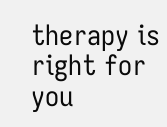therapy is right for you